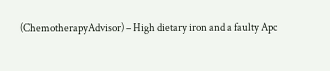(ChemotherapyAdvisor) – High dietary iron and a faulty Apc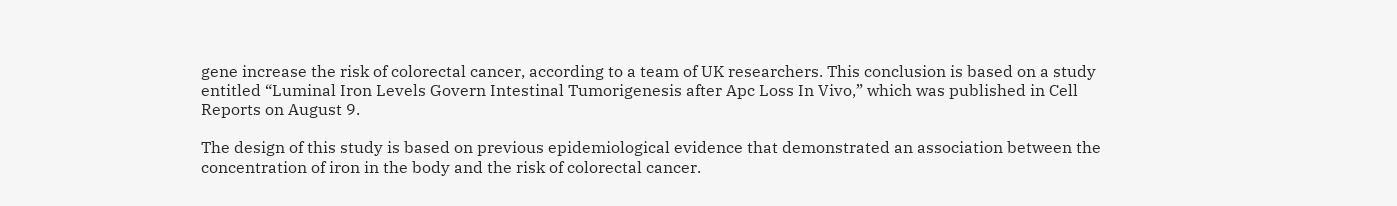gene increase the risk of colorectal cancer, according to a team of UK researchers. This conclusion is based on a study entitled “Luminal Iron Levels Govern Intestinal Tumorigenesis after Apc Loss In Vivo,” which was published in Cell Reports on August 9.

The design of this study is based on previous epidemiological evidence that demonstrated an association between the concentration of iron in the body and the risk of colorectal cancer.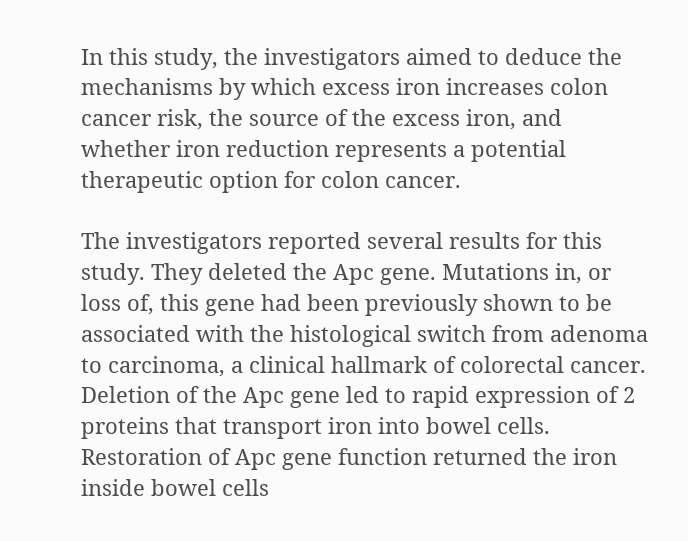In this study, the investigators aimed to deduce the mechanisms by which excess iron increases colon cancer risk, the source of the excess iron, and whether iron reduction represents a potential therapeutic option for colon cancer.

The investigators reported several results for this study. They deleted the Apc gene. Mutations in, or loss of, this gene had been previously shown to be associated with the histological switch from adenoma to carcinoma, a clinical hallmark of colorectal cancer. Deletion of the Apc gene led to rapid expression of 2 proteins that transport iron into bowel cells. Restoration of Apc gene function returned the iron inside bowel cells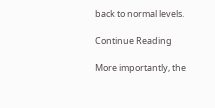back to normal levels.

Continue Reading

More importantly, the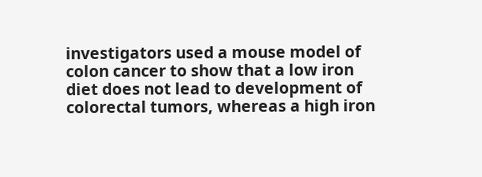investigators used a mouse model of colon cancer to show that a low iron diet does not lead to development of colorectal tumors, whereas a high iron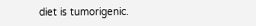diet is tumorigenic.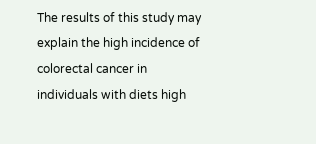The results of this study may explain the high incidence of colorectal cancer in individuals with diets high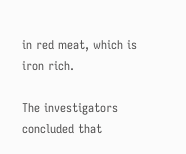in red meat, which is iron rich.

The investigators concluded that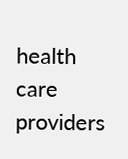health care providers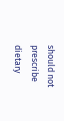should not prescribe dietary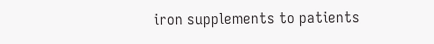iron supplements to patients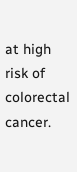at high risk of colorectal cancer.